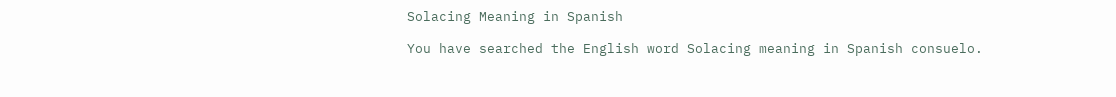Solacing Meaning in Spanish

You have searched the English word Solacing meaning in Spanish consuelo.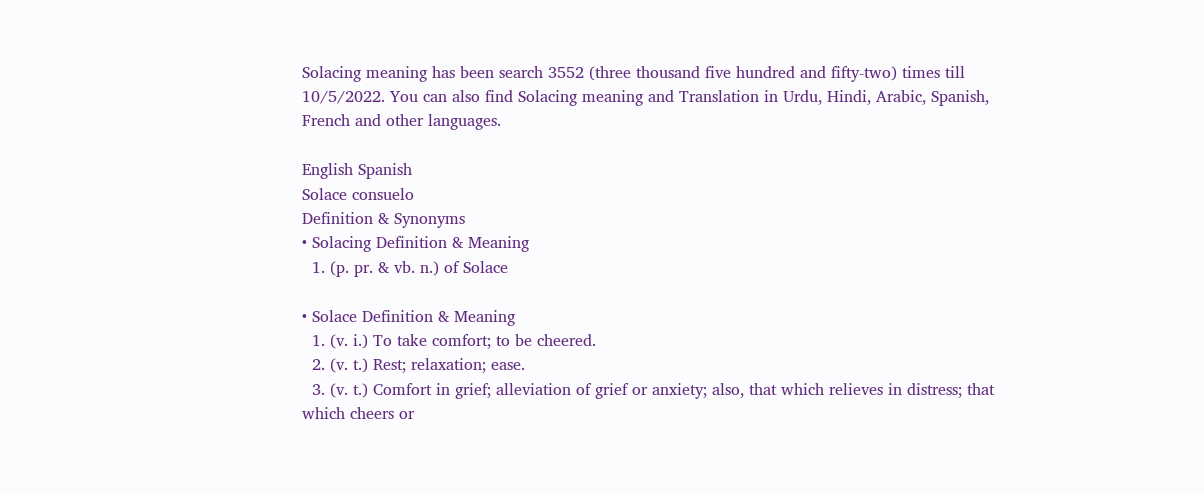Solacing meaning has been search 3552 (three thousand five hundred and fifty-two) times till 10/5/2022. You can also find Solacing meaning and Translation in Urdu, Hindi, Arabic, Spanish, French and other languages.

English Spanish
Solace consuelo
Definition & Synonyms
• Solacing Definition & Meaning
  1. (p. pr. & vb. n.) of Solace

• Solace Definition & Meaning
  1. (v. i.) To take comfort; to be cheered.
  2. (v. t.) Rest; relaxation; ease.
  3. (v. t.) Comfort in grief; alleviation of grief or anxiety; also, that which relieves in distress; that which cheers or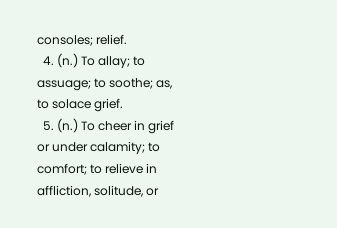consoles; relief.
  4. (n.) To allay; to assuage; to soothe; as, to solace grief.
  5. (n.) To cheer in grief or under calamity; to comfort; to relieve in affliction, solitude, or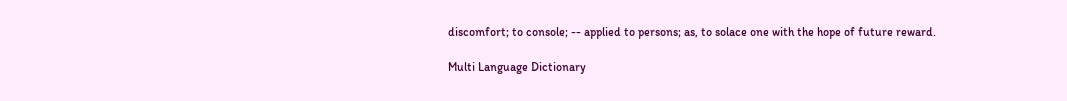discomfort; to console; -- applied to persons; as, to solace one with the hope of future reward.

Multi Language Dictionary